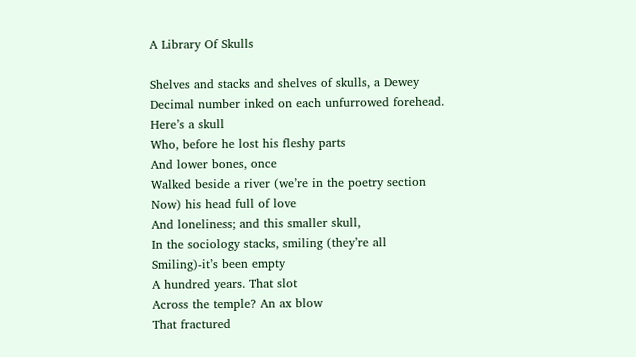A Library Of Skulls

Shelves and stacks and shelves of skulls, a Dewey
Decimal number inked on each unfurrowed forehead.
Here’s a skull
Who, before he lost his fleshy parts
And lower bones, once
Walked beside a river (we’re in the poetry section
Now) his head full of love
And loneliness; and this smaller skull,
In the sociology stacks, smiling (they’re all
Smiling)-it’s been empty
A hundred years. That slot
Across the temple? An ax blow
That fractured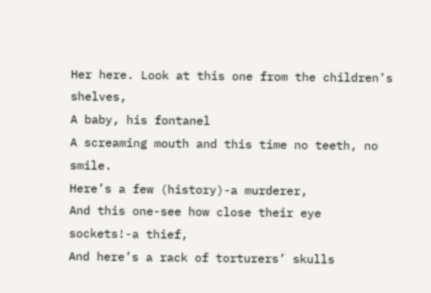Her here. Look at this one from the children’s shelves,
A baby, his fontanel
A screaming mouth and this time no teeth, no smile.
Here’s a few (history)-a murderer,
And this one-see how close their eye sockets!-a thief,
And here’s a rack of torturers’ skulls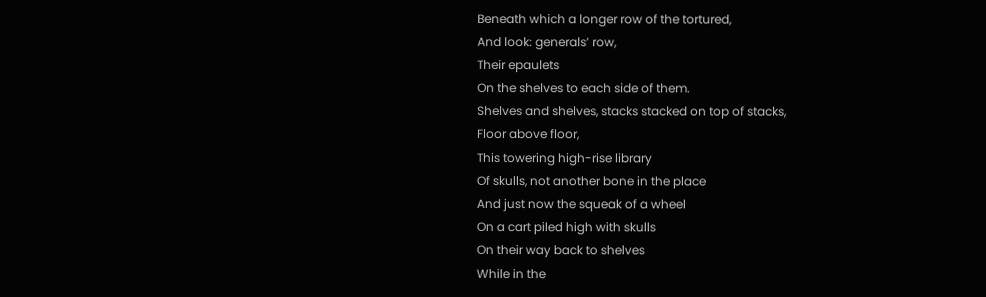Beneath which a longer row of the tortured,
And look: generals’ row,
Their epaulets
On the shelves to each side of them.
Shelves and shelves, stacks stacked on top of stacks,
Floor above floor,
This towering high-rise library
Of skulls, not another bone in the place
And just now the squeak of a wheel
On a cart piled high with skulls
On their way back to shelves
While in the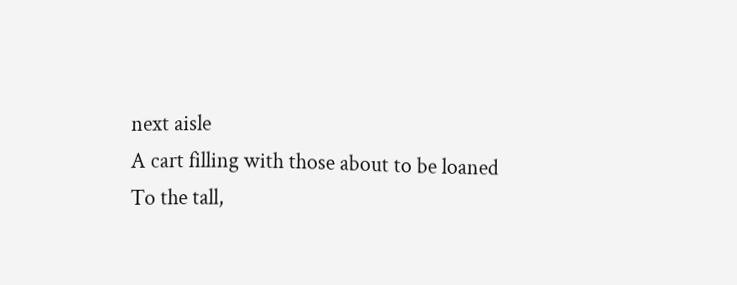next aisle
A cart filling with those about to be loaned
To the tall,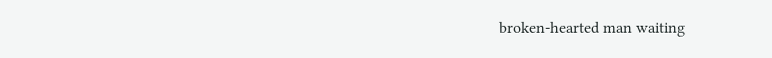broken-hearted man waiting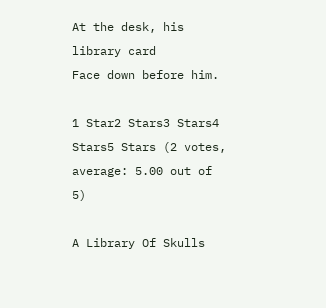At the desk, his library card
Face down before him.

1 Star2 Stars3 Stars4 Stars5 Stars (2 votes, average: 5.00 out of 5)

A Library Of Skulls